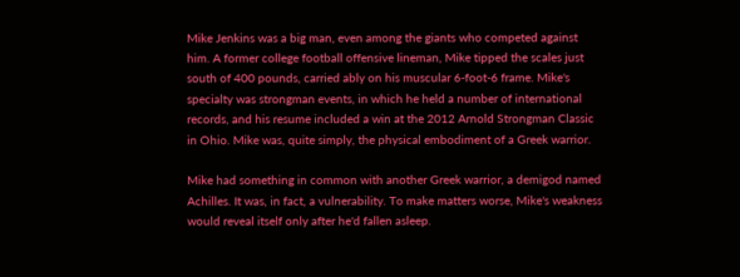Mike Jenkins was a big man, even among the giants who competed against him. A former college football offensive lineman, Mike tipped the scales just south of 400 pounds, carried ably on his muscular 6-foot-6 frame. Mike's specialty was strongman events, in which he held a number of international records, and his resume included a win at the 2012 Arnold Strongman Classic in Ohio. Mike was, quite simply, the physical embodiment of a Greek warrior.

Mike had something in common with another Greek warrior, a demigod named Achilles. It was, in fact, a vulnerability. To make matters worse, Mike's weakness would reveal itself only after he'd fallen asleep.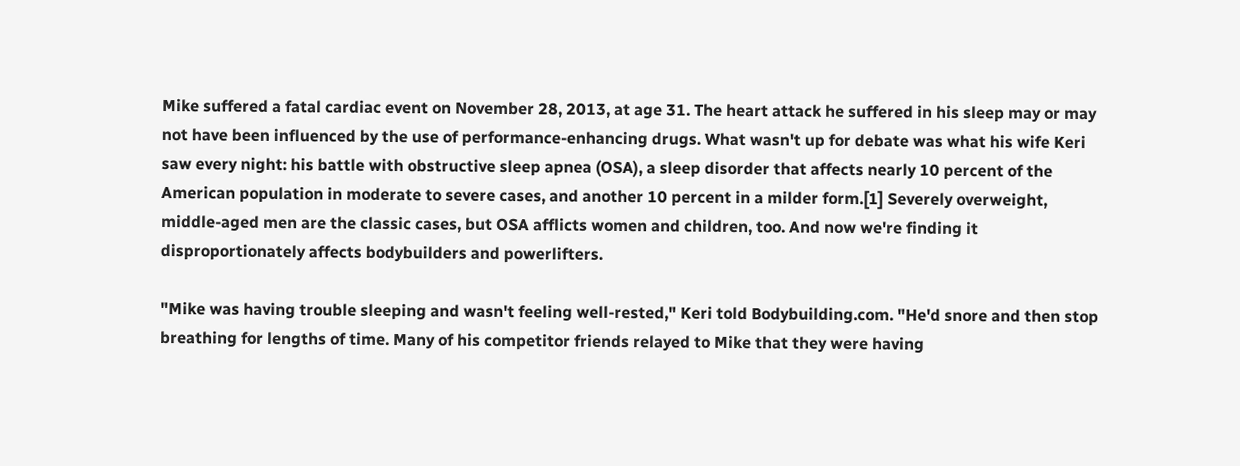Mike suffered a fatal cardiac event on November 28, 2013, at age 31. The heart attack he suffered in his sleep may or may not have been influenced by the use of performance-enhancing drugs. What wasn't up for debate was what his wife Keri saw every night: his battle with obstructive sleep apnea (OSA), a sleep disorder that affects nearly 10 percent of the American population in moderate to severe cases, and another 10 percent in a milder form.[1] Severely overweight, middle-aged men are the classic cases, but OSA afflicts women and children, too. And now we're finding it disproportionately affects bodybuilders and powerlifters.

"Mike was having trouble sleeping and wasn't feeling well-rested," Keri told Bodybuilding.com. "He'd snore and then stop breathing for lengths of time. Many of his competitor friends relayed to Mike that they were having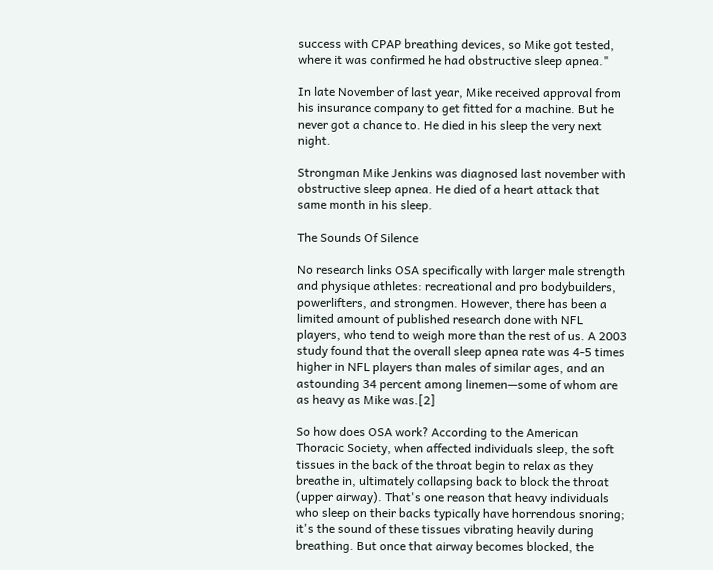success with CPAP breathing devices, so Mike got tested, where it was confirmed he had obstructive sleep apnea."

In late November of last year, Mike received approval from his insurance company to get fitted for a machine. But he never got a chance to. He died in his sleep the very next night.

Strongman Mike Jenkins was diagnosed last november with obstructive sleep apnea. He died of a heart attack that same month in his sleep.

The Sounds Of Silence

No research links OSA specifically with larger male strength and physique athletes: recreational and pro bodybuilders, powerlifters, and strongmen. However, there has been a limited amount of published research done with NFL players, who tend to weigh more than the rest of us. A 2003 study found that the overall sleep apnea rate was 4-5 times higher in NFL players than males of similar ages, and an astounding 34 percent among linemen—some of whom are as heavy as Mike was.[2]

So how does OSA work? According to the American Thoracic Society, when affected individuals sleep, the soft tissues in the back of the throat begin to relax as they breathe in, ultimately collapsing back to block the throat (upper airway). That's one reason that heavy individuals who sleep on their backs typically have horrendous snoring; it's the sound of these tissues vibrating heavily during breathing. But once that airway becomes blocked, the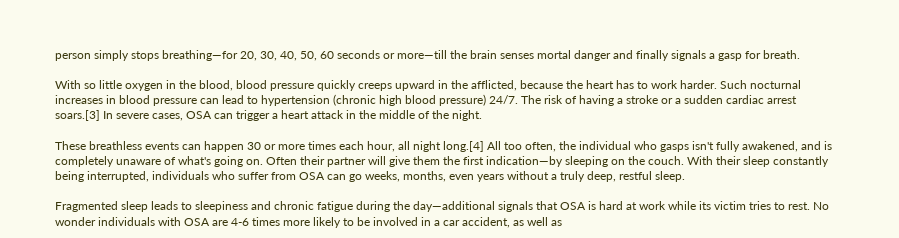person simply stops breathing—for 20, 30, 40, 50, 60 seconds or more—till the brain senses mortal danger and finally signals a gasp for breath.

With so little oxygen in the blood, blood pressure quickly creeps upward in the afflicted, because the heart has to work harder. Such nocturnal increases in blood pressure can lead to hypertension (chronic high blood pressure) 24/7. The risk of having a stroke or a sudden cardiac arrest soars.[3] In severe cases, OSA can trigger a heart attack in the middle of the night.

These breathless events can happen 30 or more times each hour, all night long.[4] All too often, the individual who gasps isn't fully awakened, and is completely unaware of what's going on. Often their partner will give them the first indication—by sleeping on the couch. With their sleep constantly being interrupted, individuals who suffer from OSA can go weeks, months, even years without a truly deep, restful sleep.

Fragmented sleep leads to sleepiness and chronic fatigue during the day—additional signals that OSA is hard at work while its victim tries to rest. No wonder individuals with OSA are 4-6 times more likely to be involved in a car accident, as well as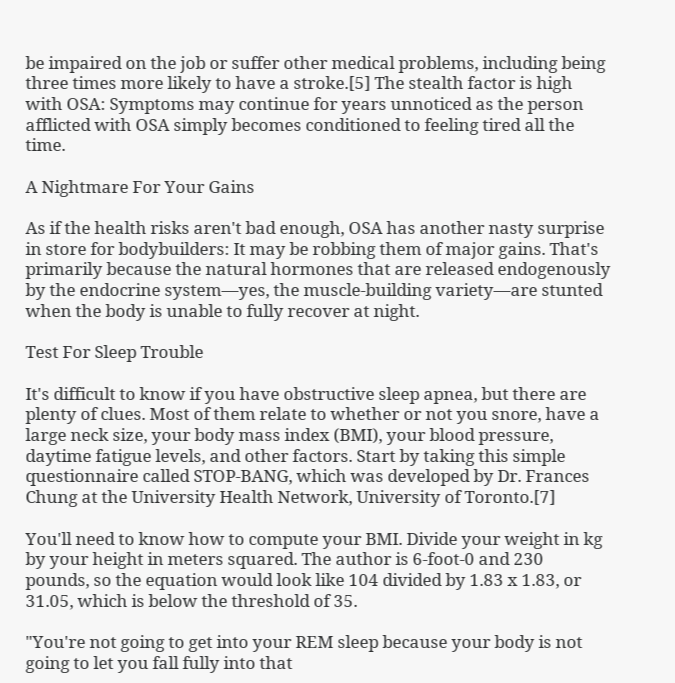be impaired on the job or suffer other medical problems, including being three times more likely to have a stroke.[5] The stealth factor is high with OSA: Symptoms may continue for years unnoticed as the person afflicted with OSA simply becomes conditioned to feeling tired all the time.

A Nightmare For Your Gains

As if the health risks aren't bad enough, OSA has another nasty surprise in store for bodybuilders: It may be robbing them of major gains. That's primarily because the natural hormones that are released endogenously by the endocrine system—yes, the muscle-building variety—are stunted when the body is unable to fully recover at night.

Test For Sleep Trouble

It's difficult to know if you have obstructive sleep apnea, but there are plenty of clues. Most of them relate to whether or not you snore, have a large neck size, your body mass index (BMI), your blood pressure, daytime fatigue levels, and other factors. Start by taking this simple questionnaire called STOP-BANG, which was developed by Dr. Frances Chung at the University Health Network, University of Toronto.[7]

You'll need to know how to compute your BMI. Divide your weight in kg by your height in meters squared. The author is 6-foot-0 and 230 pounds, so the equation would look like 104 divided by 1.83 x 1.83, or 31.05, which is below the threshold of 35.

"You're not going to get into your REM sleep because your body is not going to let you fall fully into that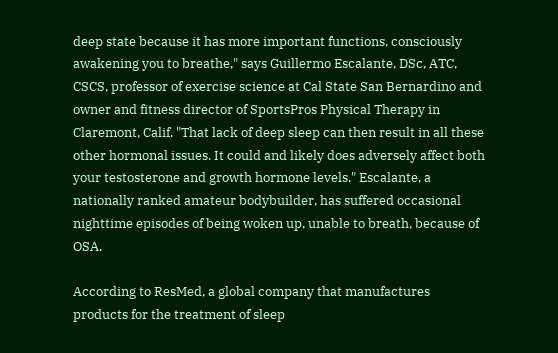deep state because it has more important functions, consciously awakening you to breathe," says Guillermo Escalante, DSc, ATC, CSCS, professor of exercise science at Cal State San Bernardino and owner and fitness director of SportsPros Physical Therapy in Claremont, Calif. "That lack of deep sleep can then result in all these other hormonal issues. It could and likely does adversely affect both your testosterone and growth hormone levels." Escalante, a nationally ranked amateur bodybuilder, has suffered occasional nighttime episodes of being woken up, unable to breath, because of OSA.

According to ResMed, a global company that manufactures products for the treatment of sleep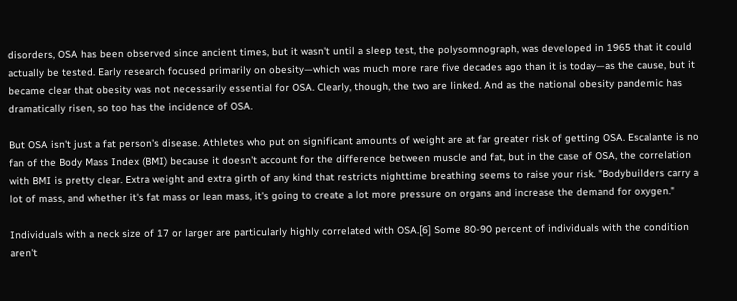disorders, OSA has been observed since ancient times, but it wasn't until a sleep test, the polysomnograph, was developed in 1965 that it could actually be tested. Early research focused primarily on obesity—which was much more rare five decades ago than it is today—as the cause, but it became clear that obesity was not necessarily essential for OSA. Clearly, though, the two are linked. And as the national obesity pandemic has dramatically risen, so too has the incidence of OSA.

But OSA isn't just a fat person's disease. Athletes who put on significant amounts of weight are at far greater risk of getting OSA. Escalante is no fan of the Body Mass Index (BMI) because it doesn't account for the difference between muscle and fat, but in the case of OSA, the correlation with BMI is pretty clear. Extra weight and extra girth of any kind that restricts nighttime breathing seems to raise your risk. "Bodybuilders carry a lot of mass, and whether it's fat mass or lean mass, it's going to create a lot more pressure on organs and increase the demand for oxygen."

Individuals with a neck size of 17 or larger are particularly highly correlated with OSA.[6] Some 80-90 percent of individuals with the condition aren't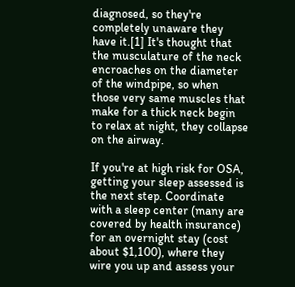diagnosed, so they're completely unaware they have it.[1] It's thought that the musculature of the neck encroaches on the diameter of the windpipe, so when those very same muscles that make for a thick neck begin to relax at night, they collapse on the airway.

If you're at high risk for OSA, getting your sleep assessed is the next step. Coordinate with a sleep center (many are covered by health insurance) for an overnight stay (cost about $1,100), where they wire you up and assess your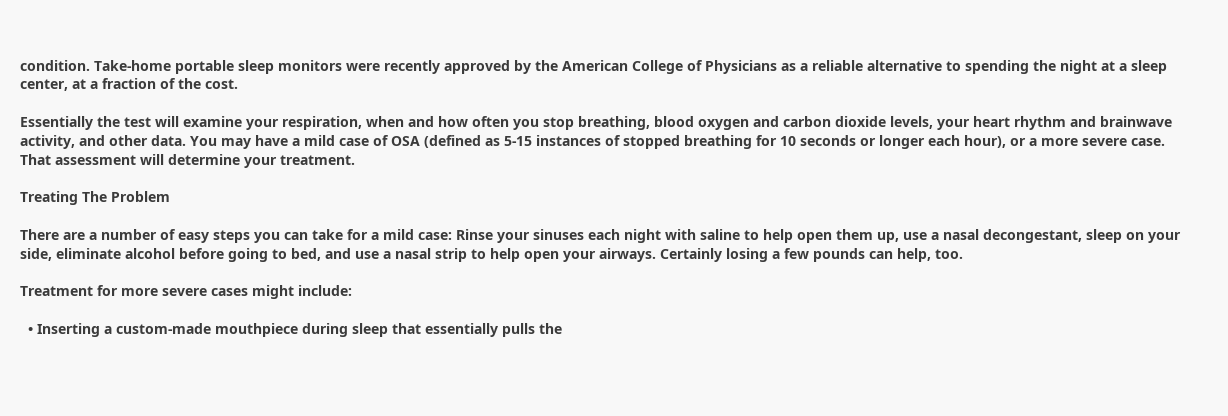condition. Take-home portable sleep monitors were recently approved by the American College of Physicians as a reliable alternative to spending the night at a sleep center, at a fraction of the cost.

Essentially the test will examine your respiration, when and how often you stop breathing, blood oxygen and carbon dioxide levels, your heart rhythm and brainwave activity, and other data. You may have a mild case of OSA (defined as 5-15 instances of stopped breathing for 10 seconds or longer each hour), or a more severe case. That assessment will determine your treatment.

Treating The Problem

There are a number of easy steps you can take for a mild case: Rinse your sinuses each night with saline to help open them up, use a nasal decongestant, sleep on your side, eliminate alcohol before going to bed, and use a nasal strip to help open your airways. Certainly losing a few pounds can help, too.

Treatment for more severe cases might include:

  • Inserting a custom-made mouthpiece during sleep that essentially pulls the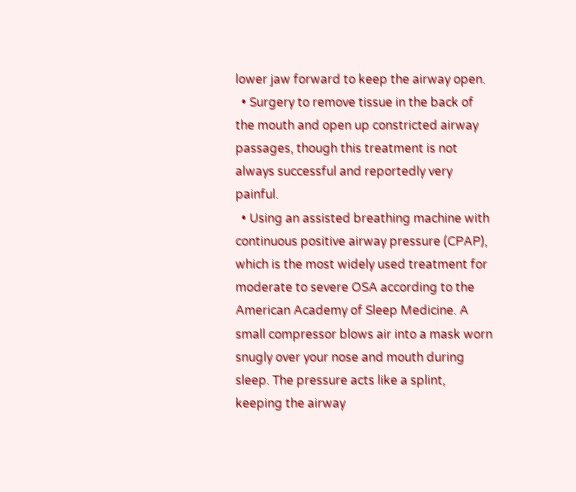lower jaw forward to keep the airway open.
  • Surgery to remove tissue in the back of the mouth and open up constricted airway passages, though this treatment is not always successful and reportedly very painful.
  • Using an assisted breathing machine with continuous positive airway pressure (CPAP), which is the most widely used treatment for moderate to severe OSA according to the American Academy of Sleep Medicine. A small compressor blows air into a mask worn snugly over your nose and mouth during sleep. The pressure acts like a splint, keeping the airway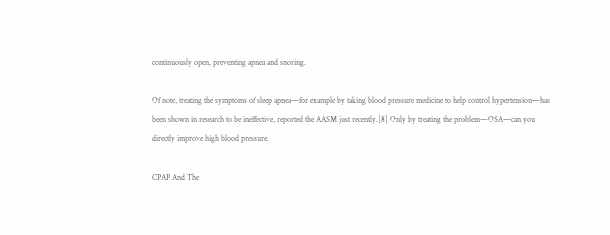continuously open, preventing apnea and snoring.

Of note, treating the symptoms of sleep apnea—for example by taking blood pressure medicine to help control hypertension—has been shown in research to be ineffective, reported the AASM just recently.[8] Only by treating the problem—OSA—can you directly improve high blood pressure.

CPAP And The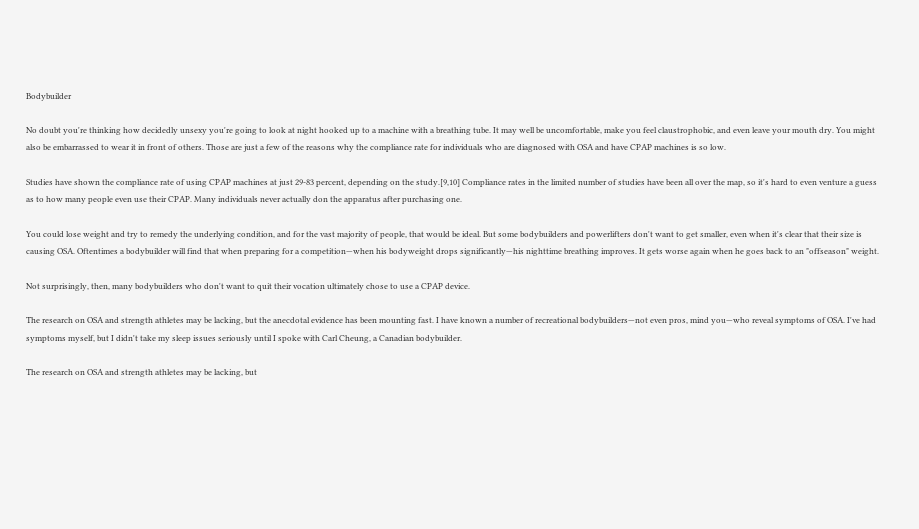Bodybuilder

No doubt you're thinking how decidedly unsexy you're going to look at night hooked up to a machine with a breathing tube. It may well be uncomfortable, make you feel claustrophobic, and even leave your mouth dry. You might also be embarrassed to wear it in front of others. Those are just a few of the reasons why the compliance rate for individuals who are diagnosed with OSA and have CPAP machines is so low.

Studies have shown the compliance rate of using CPAP machines at just 29-83 percent, depending on the study.[9,10] Compliance rates in the limited number of studies have been all over the map, so it's hard to even venture a guess as to how many people even use their CPAP. Many individuals never actually don the apparatus after purchasing one.

You could lose weight and try to remedy the underlying condition, and for the vast majority of people, that would be ideal. But some bodybuilders and powerlifters don't want to get smaller, even when it's clear that their size is causing OSA. Oftentimes a bodybuilder will find that when preparing for a competition—when his bodyweight drops significantly—his nighttime breathing improves. It gets worse again when he goes back to an "offseason" weight.

Not surprisingly, then, many bodybuilders who don't want to quit their vocation ultimately chose to use a CPAP device.

The research on OSA and strength athletes may be lacking, but the anecdotal evidence has been mounting fast. I have known a number of recreational bodybuilders—not even pros, mind you—who reveal symptoms of OSA. I've had symptoms myself, but I didn't take my sleep issues seriously until I spoke with Carl Cheung, a Canadian bodybuilder.

The research on OSA and strength athletes may be lacking, but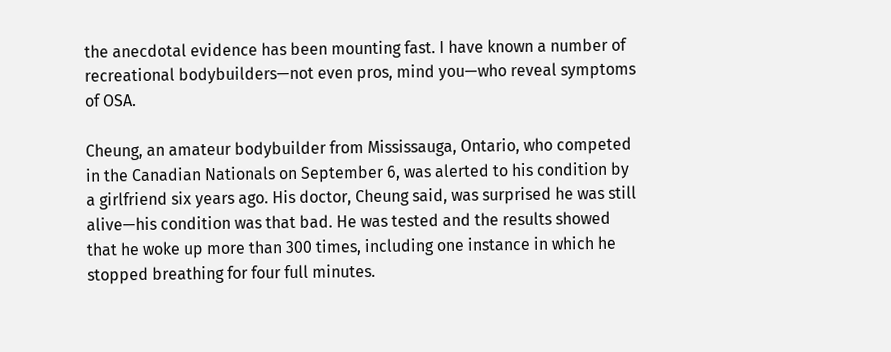the anecdotal evidence has been mounting fast. I have known a number of recreational bodybuilders—not even pros, mind you—who reveal symptoms of OSA.

Cheung, an amateur bodybuilder from Mississauga, Ontario, who competed in the Canadian Nationals on September 6, was alerted to his condition by a girlfriend six years ago. His doctor, Cheung said, was surprised he was still alive—his condition was that bad. He was tested and the results showed that he woke up more than 300 times, including one instance in which he stopped breathing for four full minutes.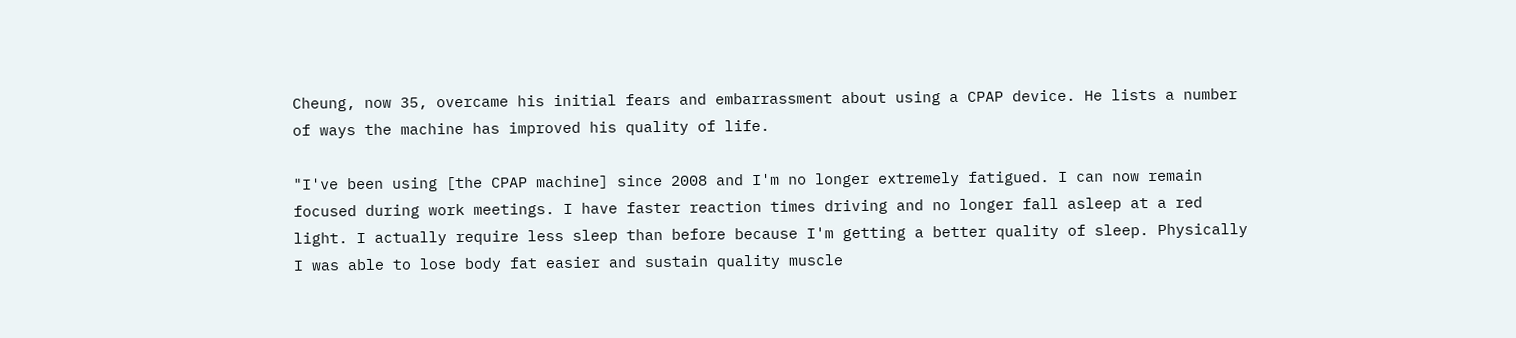Cheung, now 35, overcame his initial fears and embarrassment about using a CPAP device. He lists a number of ways the machine has improved his quality of life.

"I've been using [the CPAP machine] since 2008 and I'm no longer extremely fatigued. I can now remain focused during work meetings. I have faster reaction times driving and no longer fall asleep at a red light. I actually require less sleep than before because I'm getting a better quality of sleep. Physically I was able to lose body fat easier and sustain quality muscle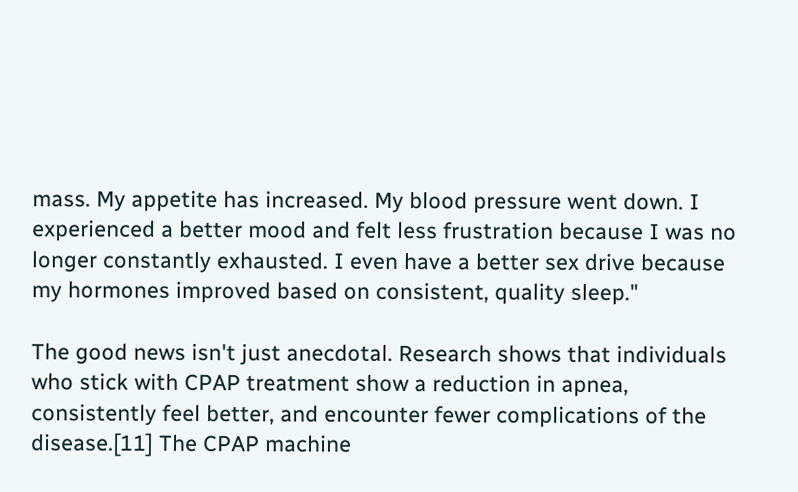mass. My appetite has increased. My blood pressure went down. I experienced a better mood and felt less frustration because I was no longer constantly exhausted. I even have a better sex drive because my hormones improved based on consistent, quality sleep."

The good news isn't just anecdotal. Research shows that individuals who stick with CPAP treatment show a reduction in apnea, consistently feel better, and encounter fewer complications of the disease.[11] The CPAP machine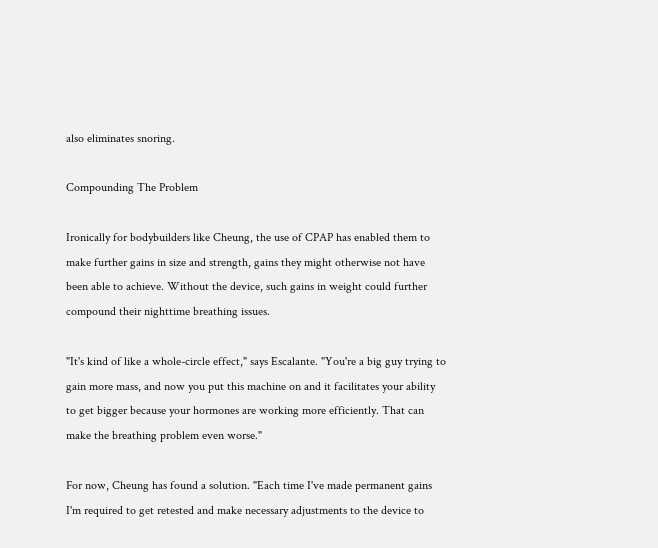also eliminates snoring.

Compounding The Problem

Ironically for bodybuilders like Cheung, the use of CPAP has enabled them to make further gains in size and strength, gains they might otherwise not have been able to achieve. Without the device, such gains in weight could further compound their nighttime breathing issues.

"It's kind of like a whole-circle effect," says Escalante. "You're a big guy trying to gain more mass, and now you put this machine on and it facilitates your ability to get bigger because your hormones are working more efficiently. That can make the breathing problem even worse."

For now, Cheung has found a solution. "Each time I've made permanent gains I'm required to get retested and make necessary adjustments to the device to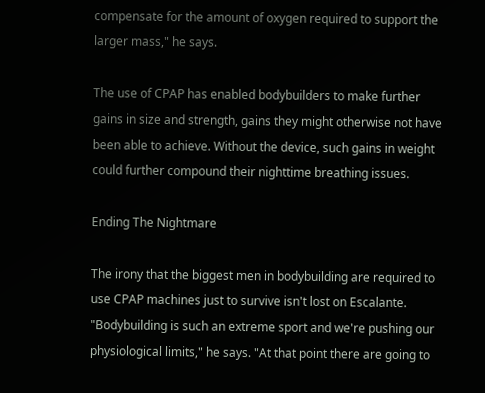compensate for the amount of oxygen required to support the larger mass," he says.

The use of CPAP has enabled bodybuilders to make further gains in size and strength, gains they might otherwise not have been able to achieve. Without the device, such gains in weight could further compound their nighttime breathing issues.

Ending The Nightmare

The irony that the biggest men in bodybuilding are required to use CPAP machines just to survive isn't lost on Escalante. "Bodybuilding is such an extreme sport and we're pushing our physiological limits," he says. "At that point there are going to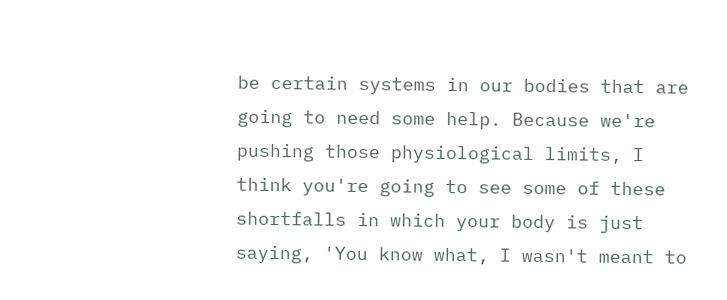be certain systems in our bodies that are going to need some help. Because we're pushing those physiological limits, I think you're going to see some of these shortfalls in which your body is just saying, 'You know what, I wasn't meant to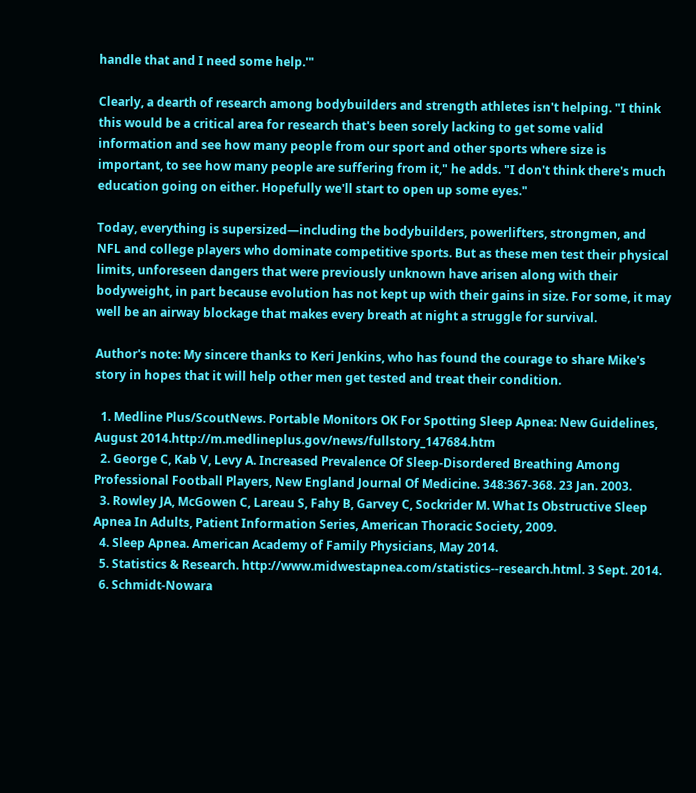handle that and I need some help.'"

Clearly, a dearth of research among bodybuilders and strength athletes isn't helping. "I think this would be a critical area for research that's been sorely lacking to get some valid information and see how many people from our sport and other sports where size is important, to see how many people are suffering from it," he adds. "I don't think there's much education going on either. Hopefully we'll start to open up some eyes."

Today, everything is supersized—including the bodybuilders, powerlifters, strongmen, and NFL and college players who dominate competitive sports. But as these men test their physical limits, unforeseen dangers that were previously unknown have arisen along with their bodyweight, in part because evolution has not kept up with their gains in size. For some, it may well be an airway blockage that makes every breath at night a struggle for survival.

Author's note: My sincere thanks to Keri Jenkins, who has found the courage to share Mike's story in hopes that it will help other men get tested and treat their condition.

  1. Medline Plus/ScoutNews. Portable Monitors OK For Spotting Sleep Apnea: New Guidelines, August 2014.http://m.medlineplus.gov/news/fullstory_147684.htm
  2. George C, Kab V, Levy A. Increased Prevalence Of Sleep-Disordered Breathing Among Professional Football Players, New England Journal Of Medicine. 348:367-368. 23 Jan. 2003.
  3. Rowley JA, McGowen C, Lareau S, Fahy B, Garvey C, Sockrider M. What Is Obstructive Sleep Apnea In Adults, Patient Information Series, American Thoracic Society, 2009.
  4. Sleep Apnea. American Academy of Family Physicians, May 2014.
  5. Statistics & Research. http://www.midwestapnea.com/statistics--research.html. 3 Sept. 2014.
  6. Schmidt-Nowara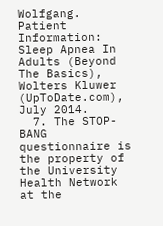Wolfgang. Patient Information: Sleep Apnea In Adults (Beyond The Basics), Wolters Kluwer (UpToDate.com), July 2014.
  7. The STOP-BANG questionnaire is the property of the University Health Network at the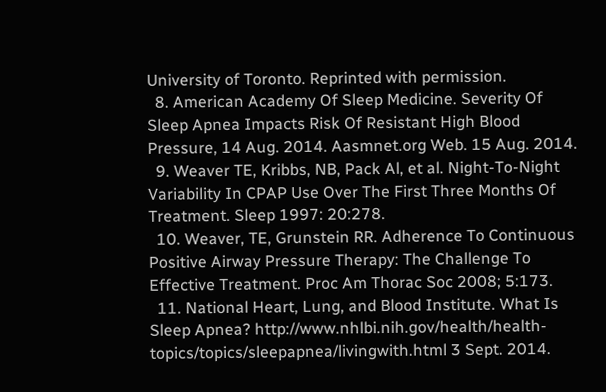University of Toronto. Reprinted with permission.
  8. American Academy Of Sleep Medicine. Severity Of Sleep Apnea Impacts Risk Of Resistant High Blood Pressure, 14 Aug. 2014. Aasmnet.org Web. 15 Aug. 2014.
  9. Weaver TE, Kribbs, NB, Pack Al, et al. Night-To-Night Variability In CPAP Use Over The First Three Months Of Treatment. Sleep 1997: 20:278.
  10. Weaver, TE, Grunstein RR. Adherence To Continuous Positive Airway Pressure Therapy: The Challenge To Effective Treatment. Proc Am Thorac Soc 2008; 5:173.
  11. National Heart, Lung, and Blood Institute. What Is Sleep Apnea? http://www.nhlbi.nih.gov/health/health-topics/topics/sleepapnea/livingwith.html 3 Sept. 2014.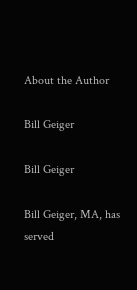About the Author

Bill Geiger

Bill Geiger

Bill Geiger, MA, has served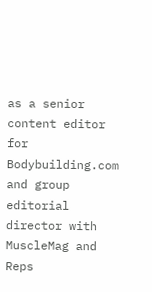as a senior content editor for Bodybuilding.com and group editorial director with MuscleMag and Reps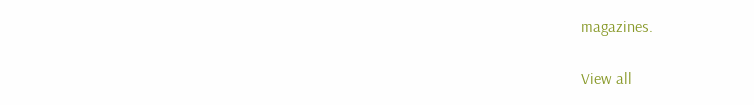magazines.

View all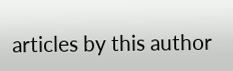articles by this author